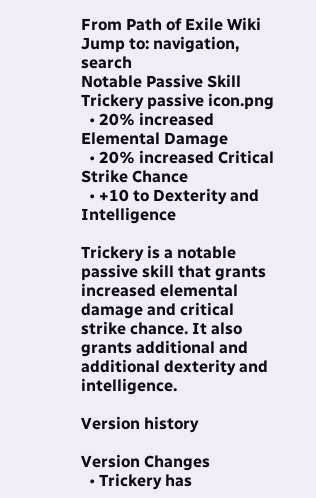From Path of Exile Wiki
Jump to: navigation, search
Notable Passive Skill
Trickery passive icon.png
  • 20% increased Elemental Damage
  • 20% increased Critical Strike Chance
  • +10 to Dexterity and Intelligence

Trickery is a notable passive skill that grants increased elemental damage and critical strike chance. It also grants additional and additional dexterity and intelligence.

Version history

Version Changes
  • Trickery has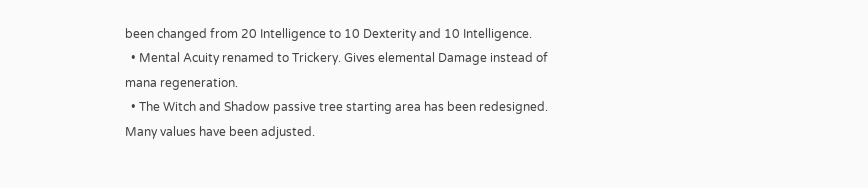been changed from 20 Intelligence to 10 Dexterity and 10 Intelligence.
  • Mental Acuity renamed to Trickery. Gives elemental Damage instead of mana regeneration.
  • The Witch and Shadow passive tree starting area has been redesigned. Many values have been adjusted.